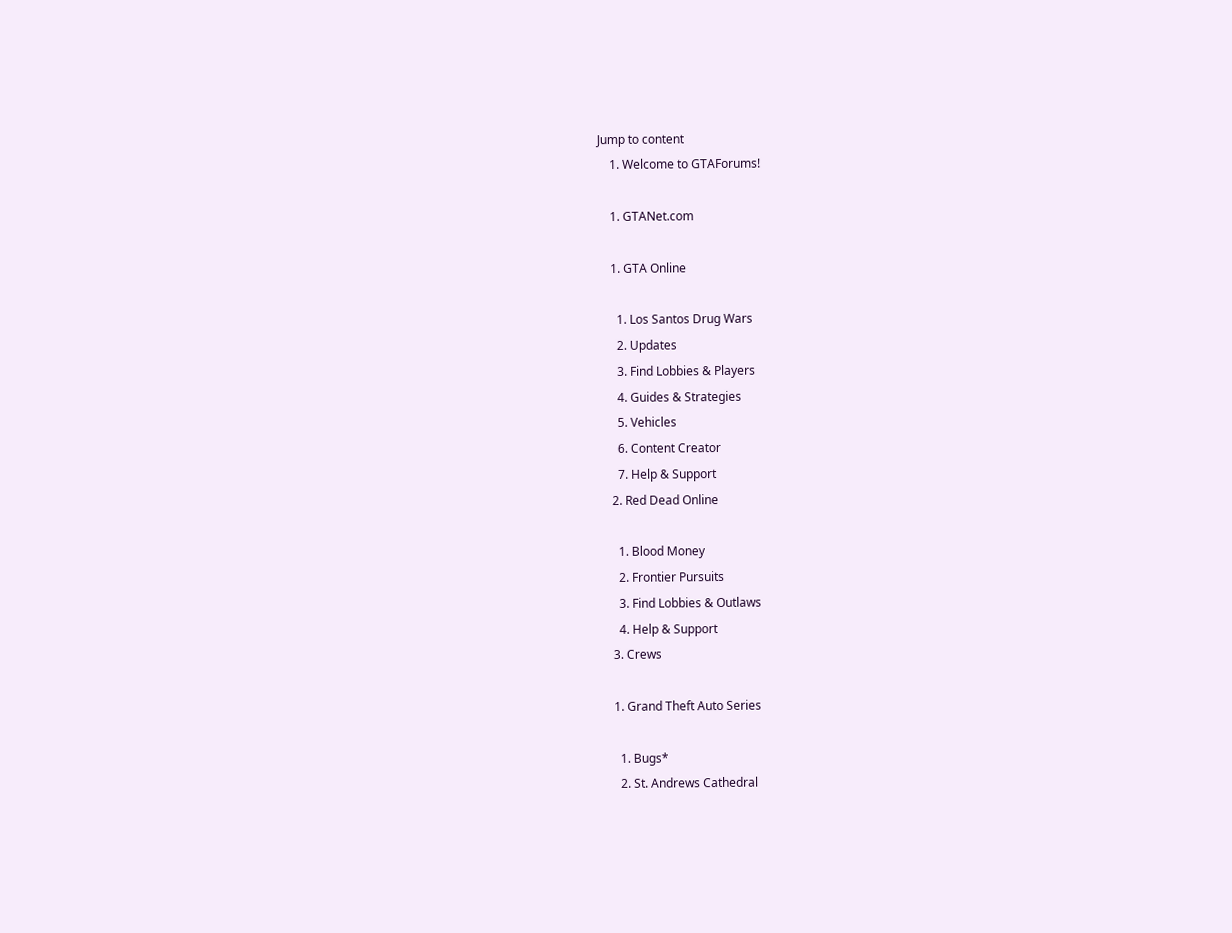Jump to content
    1. Welcome to GTAForums!

    1. GTANet.com

    1. GTA Online

      1. Los Santos Drug Wars
      2. Updates
      3. Find Lobbies & Players
      4. Guides & Strategies
      5. Vehicles
      6. Content Creator
      7. Help & Support
    2. Red Dead Online

      1. Blood Money
      2. Frontier Pursuits
      3. Find Lobbies & Outlaws
      4. Help & Support
    3. Crews

    1. Grand Theft Auto Series

      1. Bugs*
      2. St. Andrews Cathedral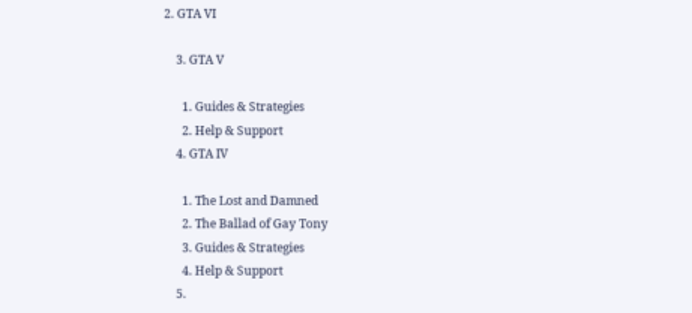2. GTA VI

    3. GTA V

      1. Guides & Strategies
      2. Help & Support
    4. GTA IV

      1. The Lost and Damned
      2. The Ballad of Gay Tony
      3. Guides & Strategies
      4. Help & Support
    5.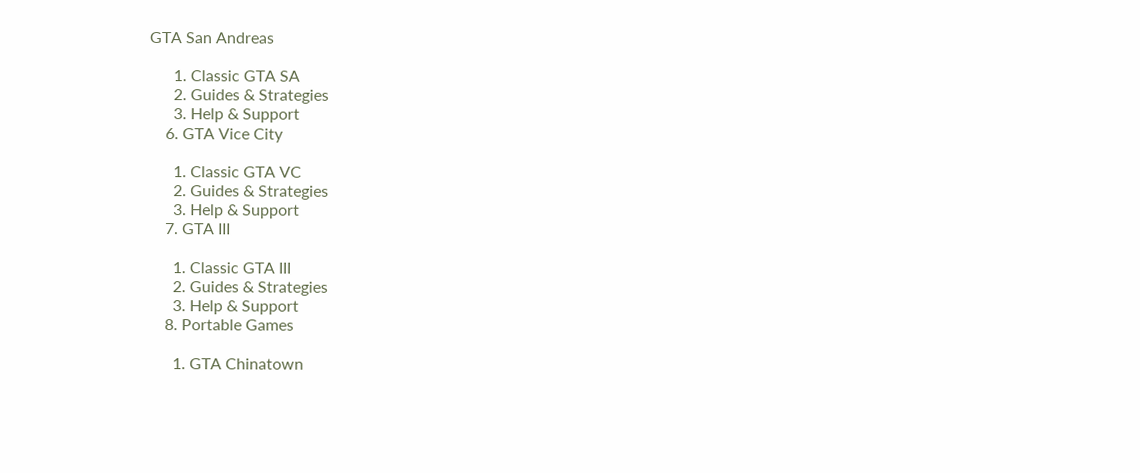GTA San Andreas

      1. Classic GTA SA
      2. Guides & Strategies
      3. Help & Support
    6. GTA Vice City

      1. Classic GTA VC
      2. Guides & Strategies
      3. Help & Support
    7. GTA III

      1. Classic GTA III
      2. Guides & Strategies
      3. Help & Support
    8. Portable Games

      1. GTA Chinatown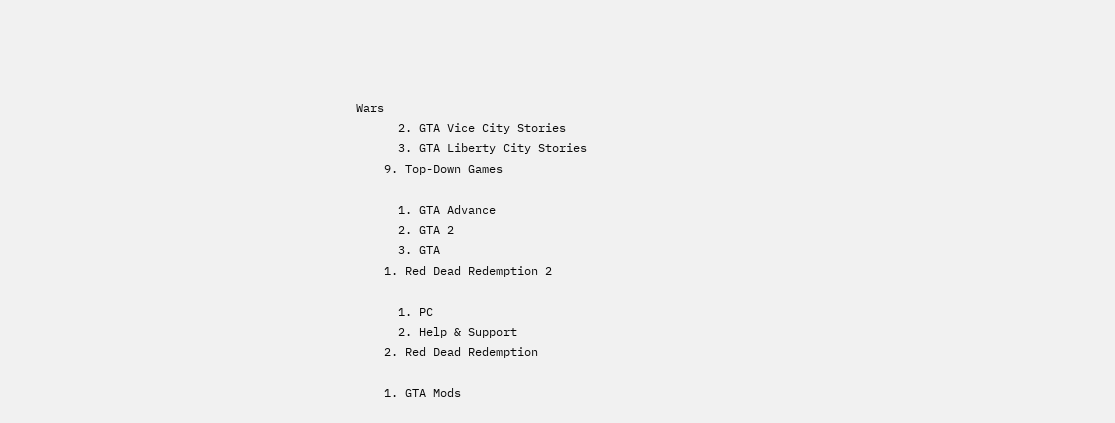Wars
      2. GTA Vice City Stories
      3. GTA Liberty City Stories
    9. Top-Down Games

      1. GTA Advance
      2. GTA 2
      3. GTA
    1. Red Dead Redemption 2

      1. PC
      2. Help & Support
    2. Red Dead Redemption

    1. GTA Mods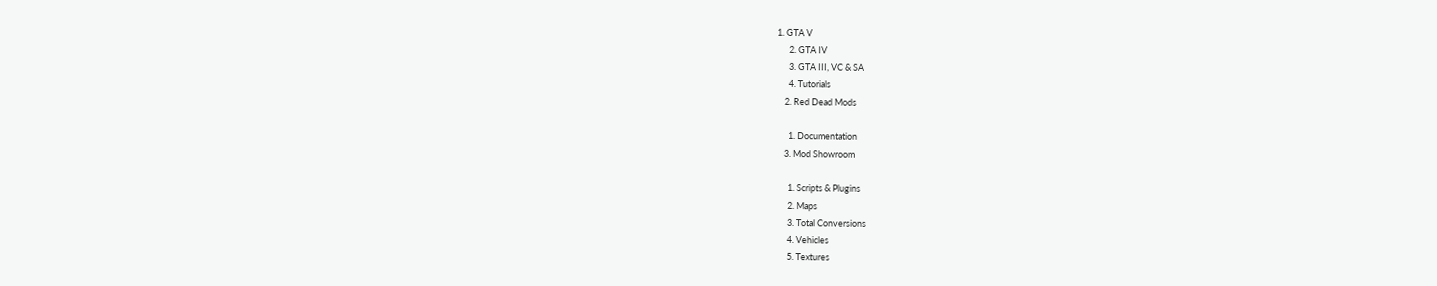1. GTA V
      2. GTA IV
      3. GTA III, VC & SA
      4. Tutorials
    2. Red Dead Mods

      1. Documentation
    3. Mod Showroom

      1. Scripts & Plugins
      2. Maps
      3. Total Conversions
      4. Vehicles
      5. Textures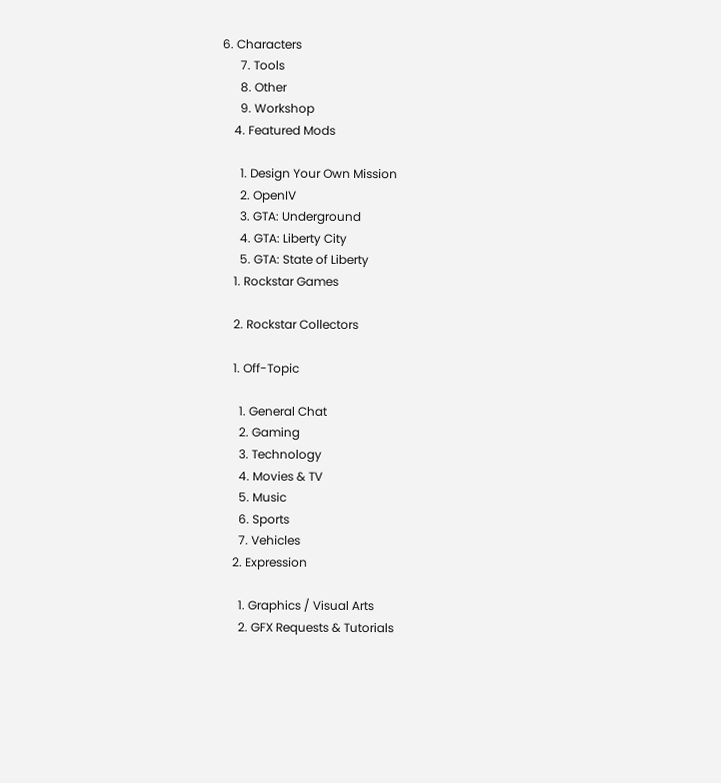6. Characters
      7. Tools
      8. Other
      9. Workshop
    4. Featured Mods

      1. Design Your Own Mission
      2. OpenIV
      3. GTA: Underground
      4. GTA: Liberty City
      5. GTA: State of Liberty
    1. Rockstar Games

    2. Rockstar Collectors

    1. Off-Topic

      1. General Chat
      2. Gaming
      3. Technology
      4. Movies & TV
      5. Music
      6. Sports
      7. Vehicles
    2. Expression

      1. Graphics / Visual Arts
      2. GFX Requests & Tutorials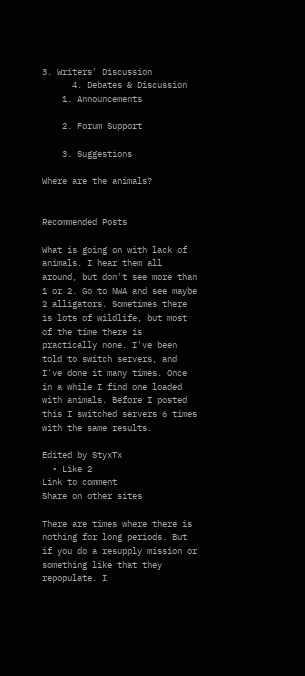3. Writers' Discussion
      4. Debates & Discussion
    1. Announcements

    2. Forum Support

    3. Suggestions

Where are the animals?


Recommended Posts

What is going on with lack of animals. I hear them all around, but don't see more than 1 or 2. Go to NWA and see maybe 2 alligators. Sometimes there is lots of wildlife, but most of the time there is practically none. I've been told to switch servers, and I've done it many times. Once in a while I find one loaded with animals. Before I posted this I switched servers 6 times with the same results.

Edited by StyxTx
  • Like 2
Link to comment
Share on other sites

There are times where there is nothing for long periods. But if you do a resupply mission or something like that they repopulate. I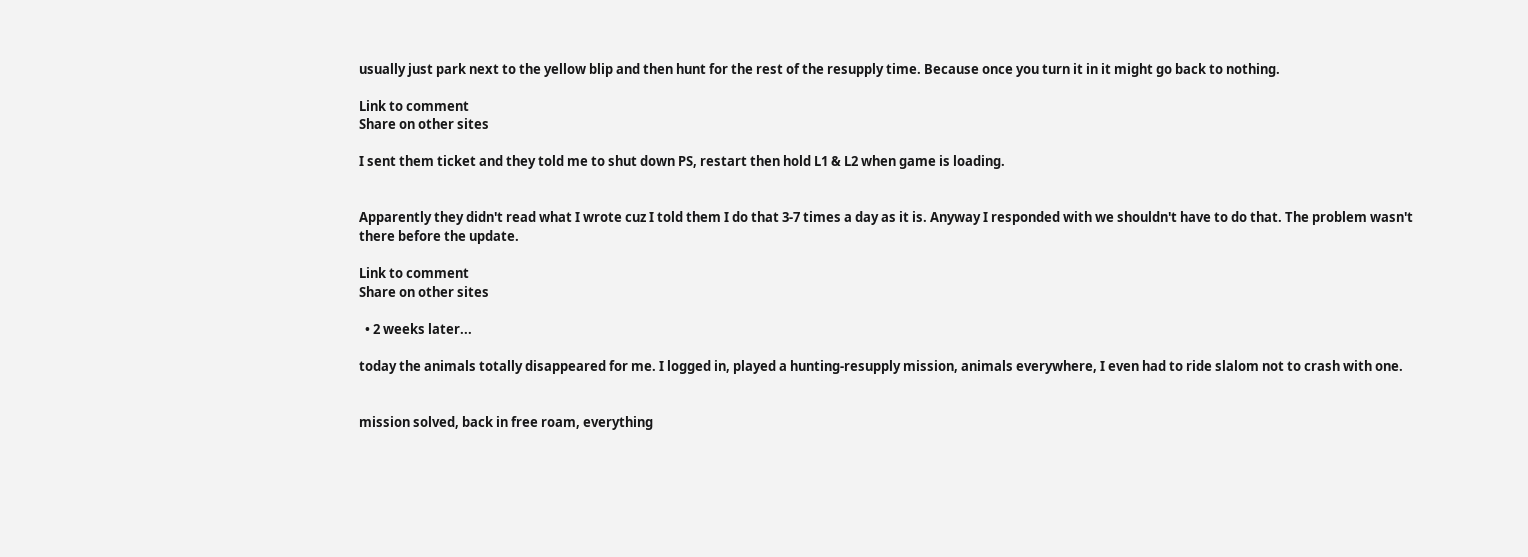usually just park next to the yellow blip and then hunt for the rest of the resupply time. Because once you turn it in it might go back to nothing.

Link to comment
Share on other sites

I sent them ticket and they told me to shut down PS, restart then hold L1 & L2 when game is loading.


Apparently they didn't read what I wrote cuz I told them I do that 3-7 times a day as it is. Anyway I responded with we shouldn't have to do that. The problem wasn't there before the update.

Link to comment
Share on other sites

  • 2 weeks later...

today the animals totally disappeared for me. I logged in, played a hunting-resupply mission, animals everywhere, I even had to ride slalom not to crash with one.


mission solved, back in free roam, everything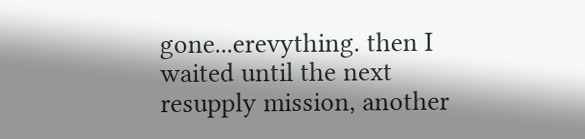gone...erevything. then I waited until the next resupply mission, another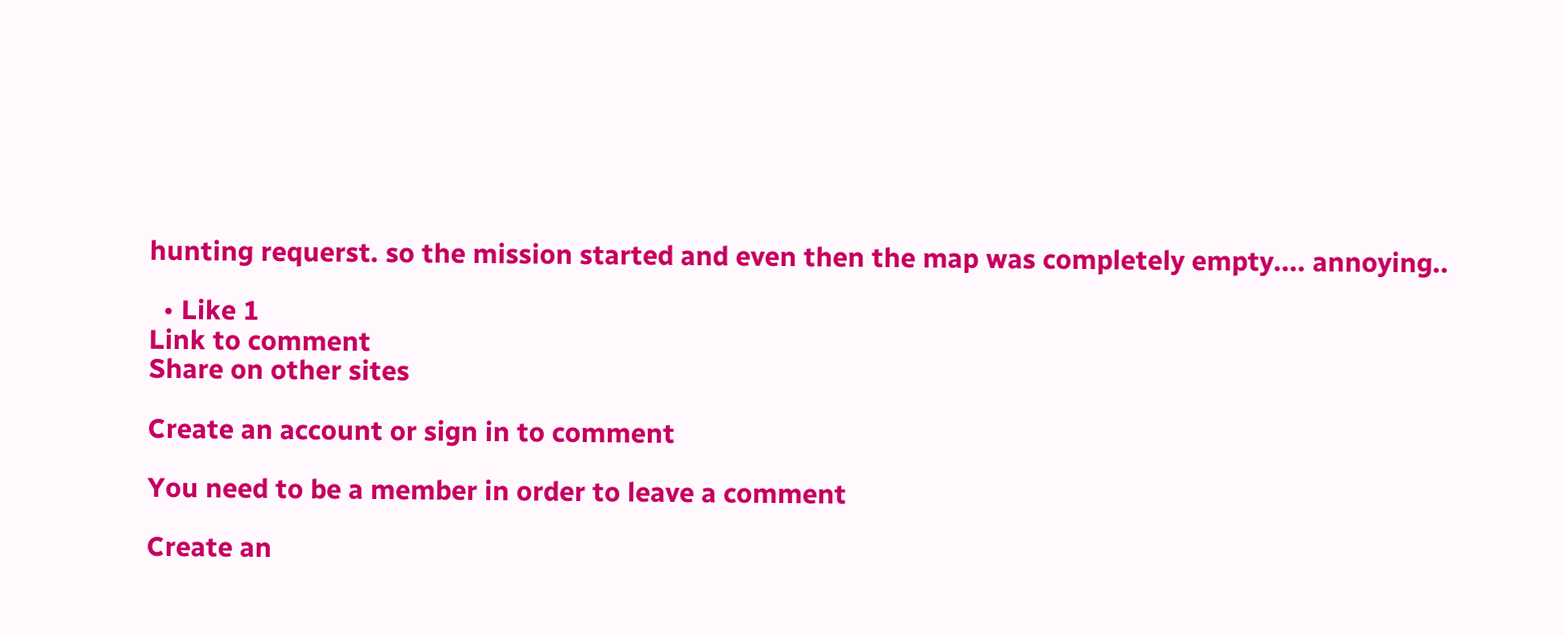hunting requerst. so the mission started and even then the map was completely empty.... annoying..

  • Like 1
Link to comment
Share on other sites

Create an account or sign in to comment

You need to be a member in order to leave a comment

Create an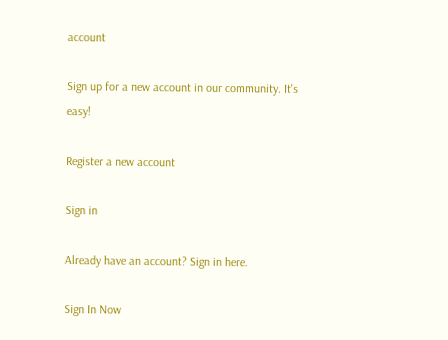account

Sign up for a new account in our community. It's easy!

Register a new account

Sign in

Already have an account? Sign in here.

Sign In Now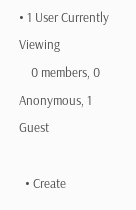• 1 User Currently Viewing
    0 members, 0 Anonymous, 1 Guest

  • Create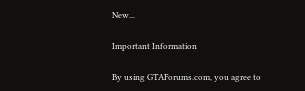New...

Important Information

By using GTAForums.com, you agree to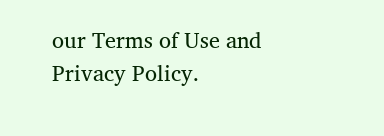our Terms of Use and Privacy Policy.